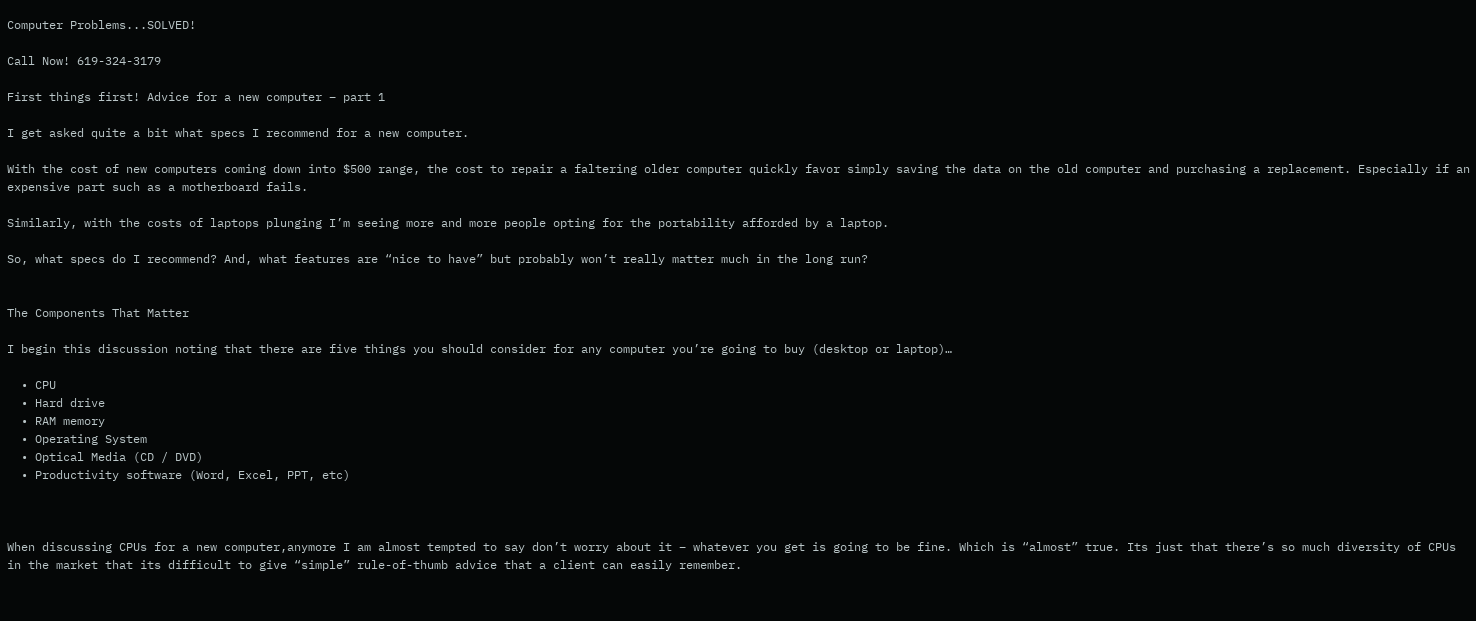Computer Problems...SOLVED!

Call Now! 619-324-3179

First things first! Advice for a new computer – part 1

I get asked quite a bit what specs I recommend for a new computer.

With the cost of new computers coming down into $500 range, the cost to repair a faltering older computer quickly favor simply saving the data on the old computer and purchasing a replacement. Especially if an expensive part such as a motherboard fails.

Similarly, with the costs of laptops plunging I’m seeing more and more people opting for the portability afforded by a laptop.

So, what specs do I recommend? And, what features are “nice to have” but probably won’t really matter much in the long run?


The Components That Matter

I begin this discussion noting that there are five things you should consider for any computer you’re going to buy (desktop or laptop)…

  • CPU
  • Hard drive
  • RAM memory
  • Operating System
  • Optical Media (CD / DVD)
  • Productivity software (Word, Excel, PPT, etc)



When discussing CPUs for a new computer,anymore I am almost tempted to say don’t worry about it – whatever you get is going to be fine. Which is “almost” true. Its just that there’s so much diversity of CPUs in the market that its difficult to give “simple” rule-of-thumb advice that a client can easily remember.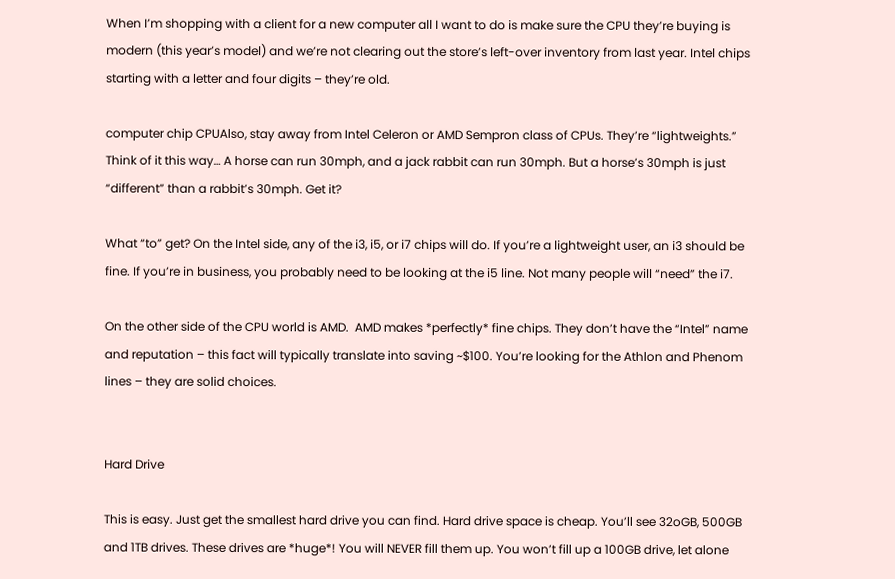When I’m shopping with a client for a new computer all I want to do is make sure the CPU they’re buying is modern (this year’s model) and we’re not clearing out the store’s left-over inventory from last year. Intel chips starting with a letter and four digits – they’re old.

computer chip CPUAlso, stay away from Intel Celeron or AMD Sempron class of CPUs. They’re “lightweights.” Think of it this way… A horse can run 30mph, and a jack rabbit can run 30mph. But a horse’s 30mph is just “different” than a rabbit’s 30mph. Get it?

What “to” get? On the Intel side, any of the i3, i5, or i7 chips will do. If you’re a lightweight user, an i3 should be fine. If you’re in business, you probably need to be looking at the i5 line. Not many people will “need” the i7.

On the other side of the CPU world is AMD.  AMD makes *perfectly* fine chips. They don’t have the “Intel” name and reputation – this fact will typically translate into saving ~$100. You’re looking for the Athlon and Phenom lines – they are solid choices.


Hard Drive

This is easy. Just get the smallest hard drive you can find. Hard drive space is cheap. You’ll see 32oGB, 500GB and 1TB drives. These drives are *huge*! You will NEVER fill them up. You won’t fill up a 100GB drive, let alone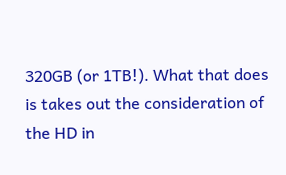320GB (or 1TB!). What that does is takes out the consideration of the HD in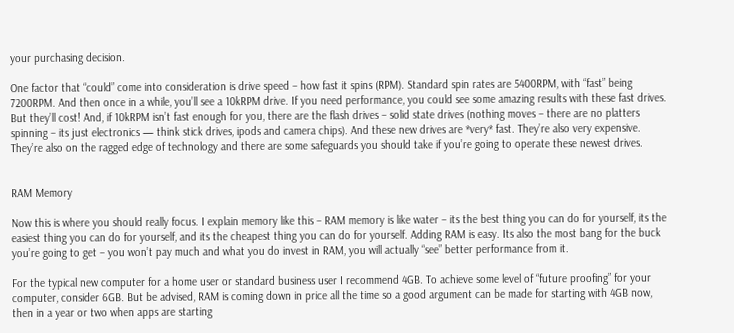your purchasing decision.

One factor that “could” come into consideration is drive speed – how fast it spins (RPM). Standard spin rates are 5400RPM, with “fast” being 7200RPM. And then once in a while, you’ll see a 10kRPM drive. If you need performance, you could see some amazing results with these fast drives. But they’ll cost! And, if 10kRPM isn’t fast enough for you, there are the flash drives – solid state drives (nothing moves – there are no platters spinning – its just electronics — think stick drives, ipods and camera chips). And these new drives are *very* fast. They’re also very expensive. They’re also on the ragged edge of technology and there are some safeguards you should take if you’re going to operate these newest drives.


RAM Memory

Now this is where you should really focus. I explain memory like this – RAM memory is like water – its the best thing you can do for yourself, its the easiest thing you can do for yourself, and its the cheapest thing you can do for yourself. Adding RAM is easy. Its also the most bang for the buck you’re going to get – you won’t pay much and what you do invest in RAM, you will actually “see” better performance from it.

For the typical new computer for a home user or standard business user I recommend 4GB. To achieve some level of “future proofing” for your computer, consider 6GB. But be advised, RAM is coming down in price all the time so a good argument can be made for starting with 4GB now, then in a year or two when apps are starting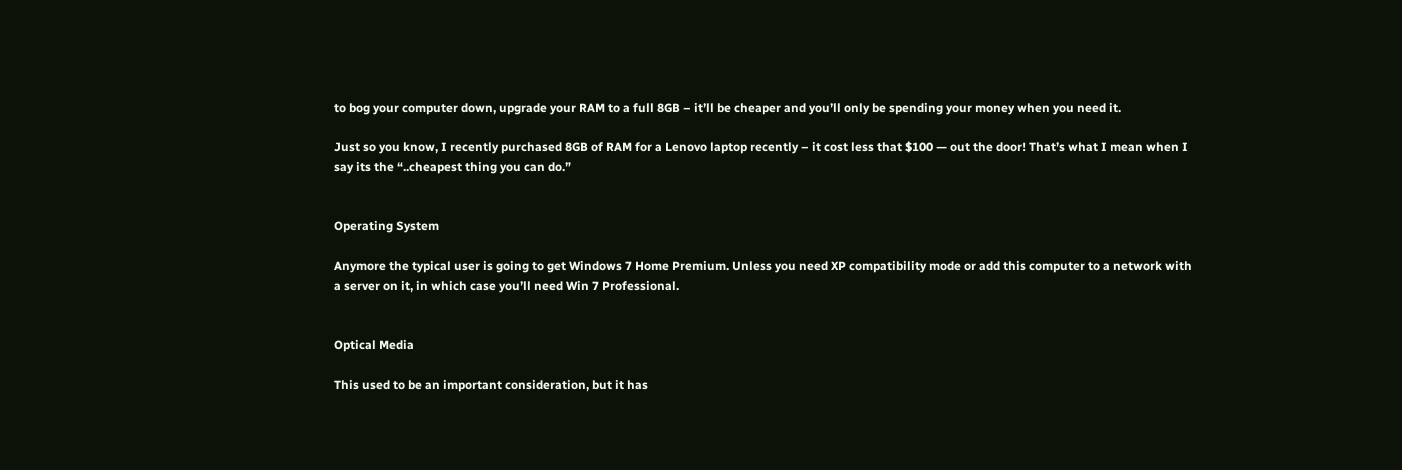to bog your computer down, upgrade your RAM to a full 8GB – it’ll be cheaper and you’ll only be spending your money when you need it.

Just so you know, I recently purchased 8GB of RAM for a Lenovo laptop recently – it cost less that $100 — out the door! That’s what I mean when I say its the “..cheapest thing you can do.”


Operating System

Anymore the typical user is going to get Windows 7 Home Premium. Unless you need XP compatibility mode or add this computer to a network with a server on it, in which case you’ll need Win 7 Professional.


Optical Media

This used to be an important consideration, but it has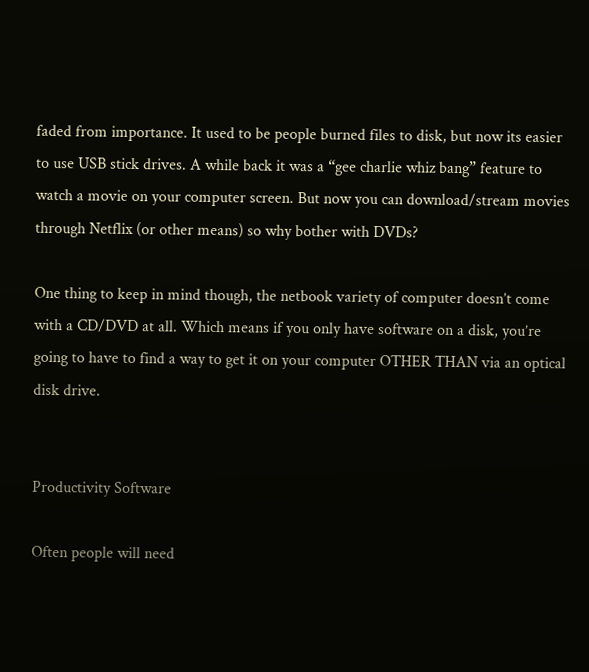faded from importance. It used to be people burned files to disk, but now its easier to use USB stick drives. A while back it was a “gee charlie whiz bang” feature to watch a movie on your computer screen. But now you can download/stream movies through Netflix (or other means) so why bother with DVDs?

One thing to keep in mind though, the netbook variety of computer doesn’t come with a CD/DVD at all. Which means if you only have software on a disk, you’re going to have to find a way to get it on your computer OTHER THAN via an optical disk drive.


Productivity Software

Often people will need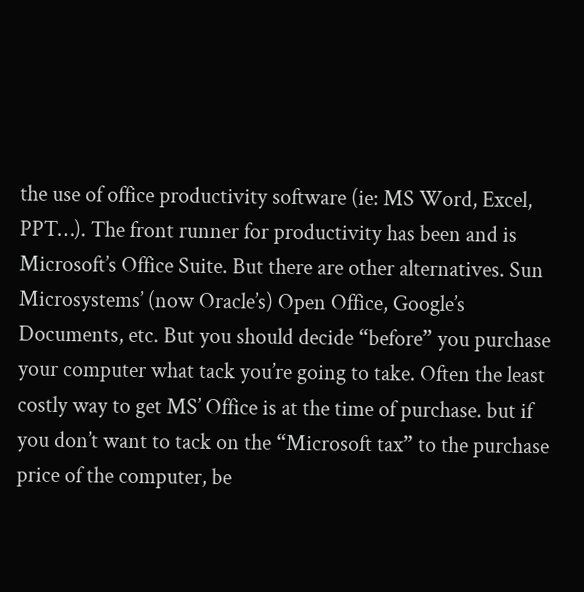the use of office productivity software (ie: MS Word, Excel, PPT…). The front runner for productivity has been and is Microsoft’s Office Suite. But there are other alternatives. Sun Microsystems’ (now Oracle’s) Open Office, Google’s Documents, etc. But you should decide “before” you purchase your computer what tack you’re going to take. Often the least costly way to get MS’ Office is at the time of purchase. but if you don’t want to tack on the “Microsoft tax” to the purchase price of the computer, be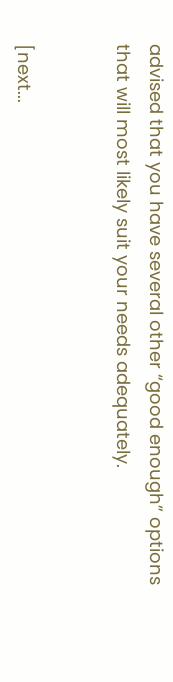advised that you have several other “good enough” options that will most likely suit your needs adequately.


[next...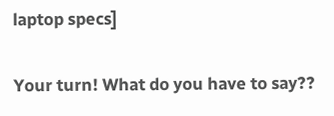laptop specs]

Your turn! What do you have to say??